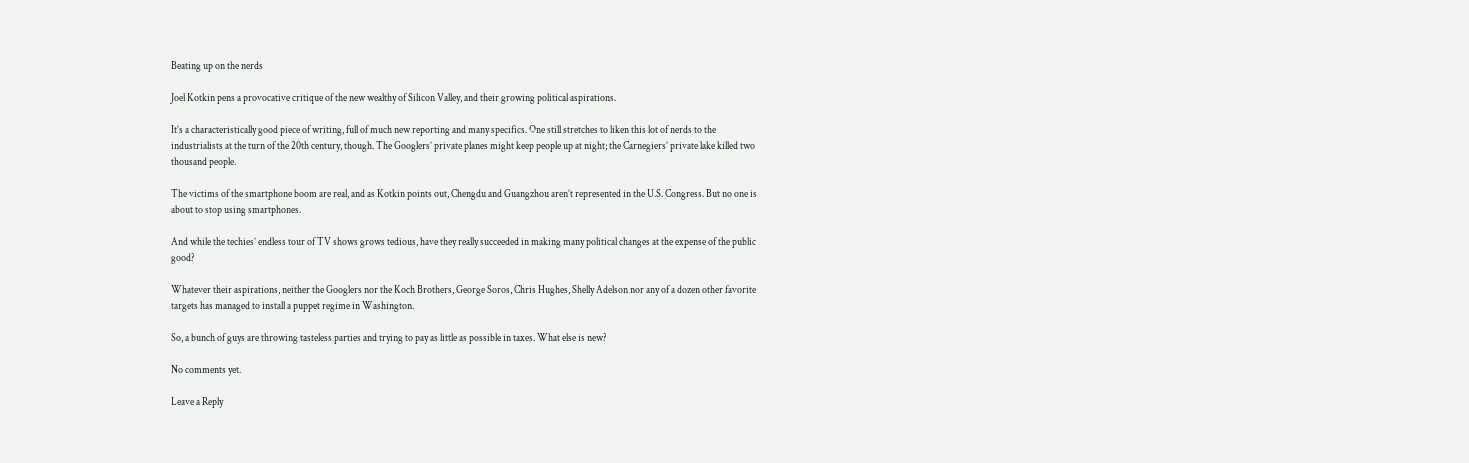Beating up on the nerds

Joel Kotkin pens a provocative critique of the new wealthy of Silicon Valley, and their growing political aspirations.

It’s a characteristically good piece of writing, full of much new reporting and many specifics. One still stretches to liken this lot of nerds to the industrialists at the turn of the 20th century, though. The Googlers’ private planes might keep people up at night; the Carnegiers’ private lake killed two thousand people.

The victims of the smartphone boom are real, and as Kotkin points out, Chengdu and Guangzhou aren’t represented in the U.S. Congress. But no one is about to stop using smartphones.

And while the techies’ endless tour of TV shows grows tedious, have they really succeeded in making many political changes at the expense of the public good?

Whatever their aspirations, neither the Googlers nor the Koch Brothers, George Soros, Chris Hughes, Shelly Adelson nor any of a dozen other favorite targets has managed to install a puppet regime in Washington.

So, a bunch of guys are throwing tasteless parties and trying to pay as little as possible in taxes. What else is new?

No comments yet.

Leave a Reply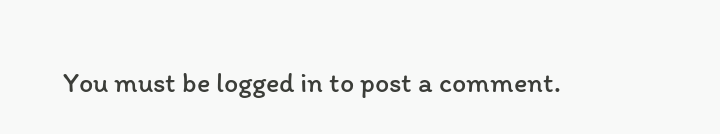You must be logged in to post a comment.